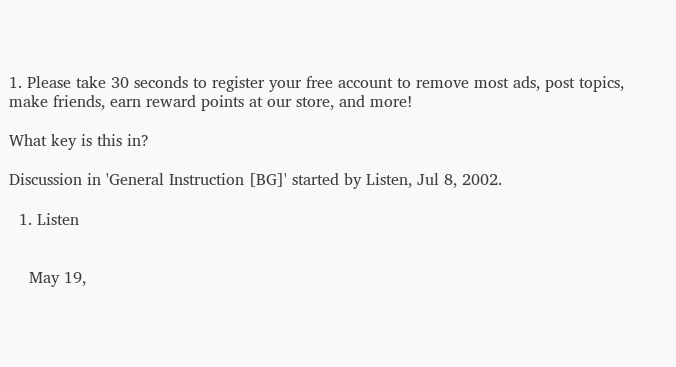1. Please take 30 seconds to register your free account to remove most ads, post topics, make friends, earn reward points at our store, and more!

What key is this in?

Discussion in 'General Instruction [BG]' started by Listen, Jul 8, 2002.

  1. Listen


    May 19,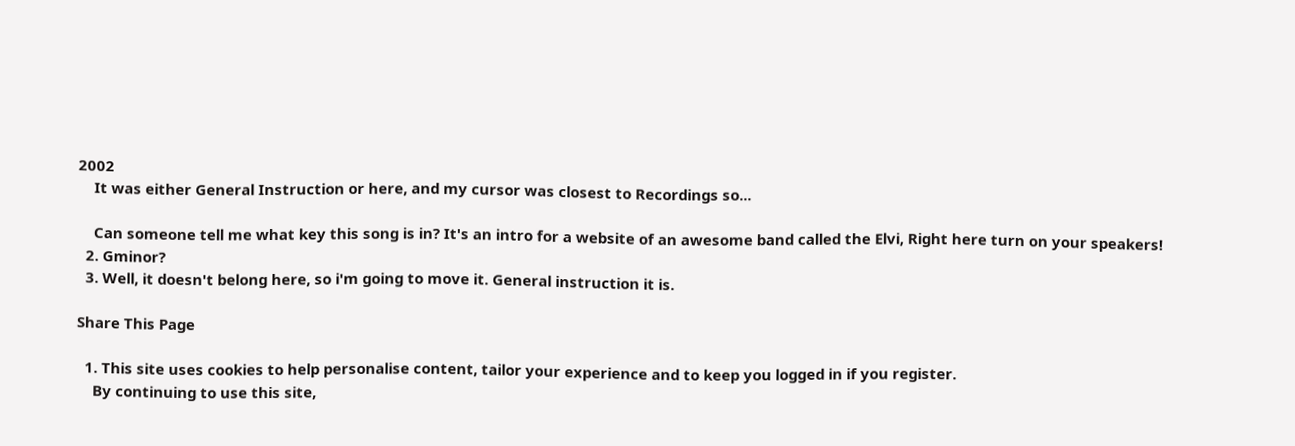2002
    It was either General Instruction or here, and my cursor was closest to Recordings so...

    Can someone tell me what key this song is in? It's an intro for a website of an awesome band called the Elvi, Right here turn on your speakers!
  2. Gminor?
  3. Well, it doesn't belong here, so i'm going to move it. General instruction it is.

Share This Page

  1. This site uses cookies to help personalise content, tailor your experience and to keep you logged in if you register.
    By continuing to use this site,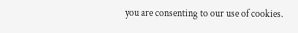you are consenting to our use of cookies.